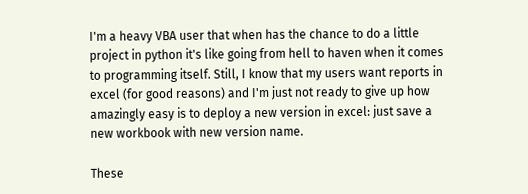I'm a heavy VBA user that when has the chance to do a little project in python it's like going from hell to haven when it comes to programming itself. Still, I know that my users want reports in excel (for good reasons) and I'm just not ready to give up how amazingly easy is to deploy a new version in excel: just save a new workbook with new version name.

These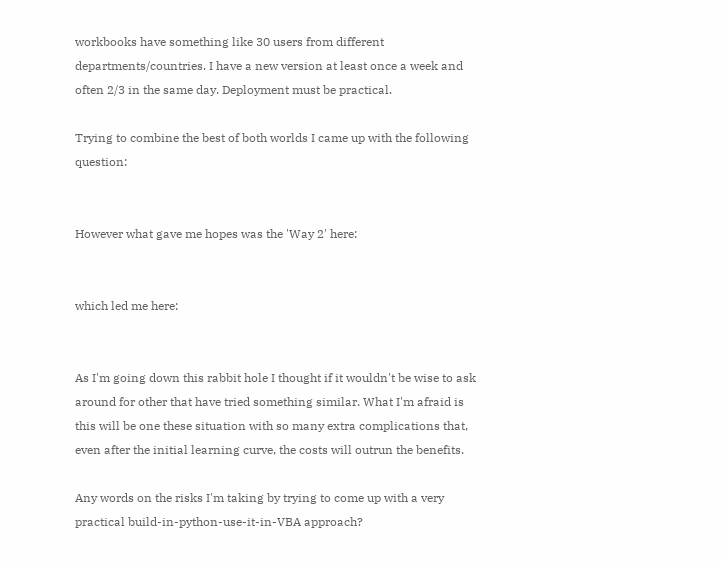workbooks have something like 30 users from different departments/countries. I have a new version at least once a week and often 2/3 in the same day. Deployment must be practical.

Trying to combine the best of both worlds I came up with the following question:


However what gave me hopes was the 'Way 2' here:


which led me here:


As I'm going down this rabbit hole I thought if it wouldn't be wise to ask around for other that have tried something similar. What I'm afraid is this will be one these situation with so many extra complications that, even after the initial learning curve, the costs will outrun the benefits.

Any words on the risks I'm taking by trying to come up with a very practical build-in-python-use-it-in-VBA approach?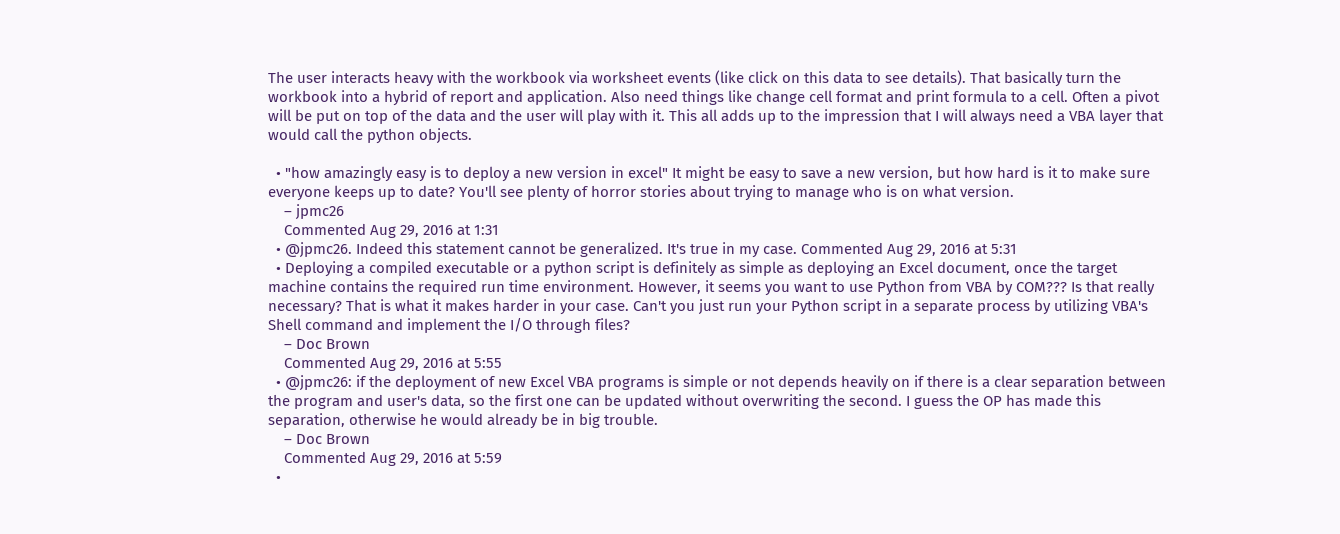The user interacts heavy with the workbook via worksheet events (like click on this data to see details). That basically turn the workbook into a hybrid of report and application. Also need things like change cell format and print formula to a cell. Often a pivot will be put on top of the data and the user will play with it. This all adds up to the impression that I will always need a VBA layer that would call the python objects.

  • "how amazingly easy is to deploy a new version in excel" It might be easy to save a new version, but how hard is it to make sure everyone keeps up to date? You'll see plenty of horror stories about trying to manage who is on what version.
    – jpmc26
    Commented Aug 29, 2016 at 1:31
  • @jpmc26. Indeed this statement cannot be generalized. It's true in my case. Commented Aug 29, 2016 at 5:31
  • Deploying a compiled executable or a python script is definitely as simple as deploying an Excel document, once the target machine contains the required run time environment. However, it seems you want to use Python from VBA by COM??? Is that really necessary? That is what it makes harder in your case. Can't you just run your Python script in a separate process by utilizing VBA's Shell command and implement the I/O through files?
    – Doc Brown
    Commented Aug 29, 2016 at 5:55
  • @jpmc26: if the deployment of new Excel VBA programs is simple or not depends heavily on if there is a clear separation between the program and user's data, so the first one can be updated without overwriting the second. I guess the OP has made this separation, otherwise he would already be in big trouble.
    – Doc Brown
    Commented Aug 29, 2016 at 5:59
  •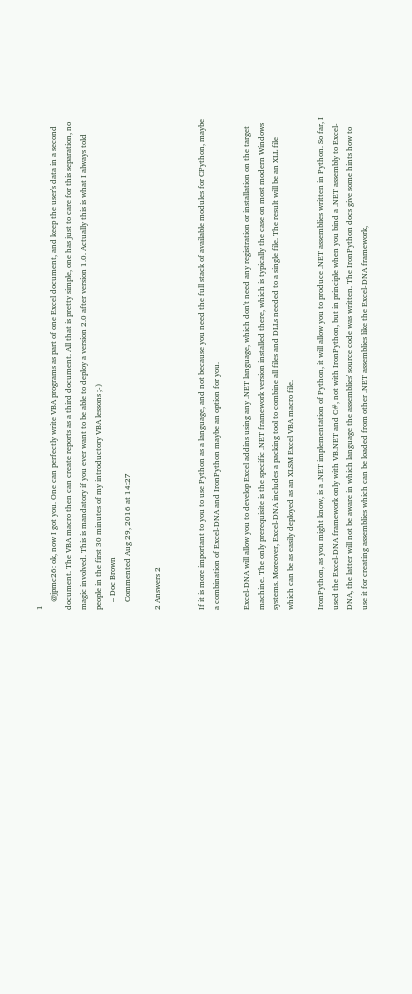1
    @jpmc26: ok, now I got you. One can perfectly write VBA programs as part of one Excel document, and keep the user's data in a second document. The VBA macro then can create reports as a third document. All that is pretty simple, one has just to care for this separation, no magic involved. This is mandatory if you ever want to be able to deploy a version 2.0 after version 1.0. Actually this is what I always told people in the first 30 minutes of my introductory VBA lessons ;-)
    – Doc Brown
    Commented Aug 29, 2016 at 14:27

2 Answers 2


If it is more important to you to use Python as a language, and not because you need the full stack of available modules for CPython, maybe a combination of Excel-DNA and IronPython maybe an option for you.

Excel-DNA will allow you to develop Excel addins using any .NET language, which don't need any registration or installation on the target machine. The only prerequisite is the specific .NET framework version installed there, which is typically the case on most modern Windows systems. Moreover, Excel-DNA includes a packing tool to combine all files and DLLs needed to a single file. The result will be an XLL file which can be as easily deployed as an XLSM Excel VBA macro file.

IronPython, as you might know, is a .NET implementation of Python, it will allow you to produce .NET assemblies written in Python. So far, I used the Excel-DNA framework only with VB.NET and C#, not with IronPython, but in principle when you bind a .NET assembly to Excel-DNA, the latter will not be aware in which language the assemblies' source code was written. The IronPython docs give some hints how to use it for creating assemblies which can be loaded from other .NET assemblies like the Excel-DNA framework,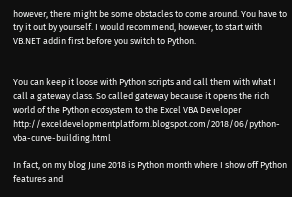however, there might be some obstacles to come around. You have to try it out by yourself. I would recommend, however, to start with VB.NET addin first before you switch to Python.


You can keep it loose with Python scripts and call them with what I call a gateway class. So called gateway because it opens the rich world of the Python ecosystem to the Excel VBA Developer http://exceldevelopmentplatform.blogspot.com/2018/06/python-vba-curve-building.html

In fact, on my blog June 2018 is Python month where I show off Python features and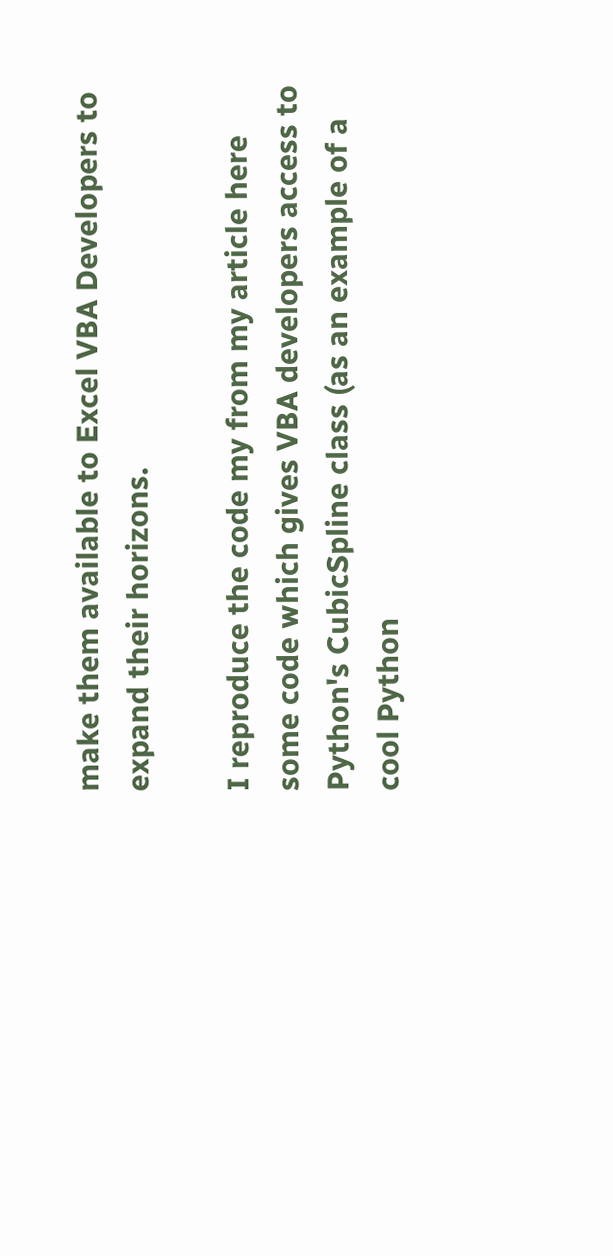make them available to Excel VBA Developers to expand their horizons.

I reproduce the code my from my article here some code which gives VBA developers access to Python's CubicSpline class (as an example of a cool Python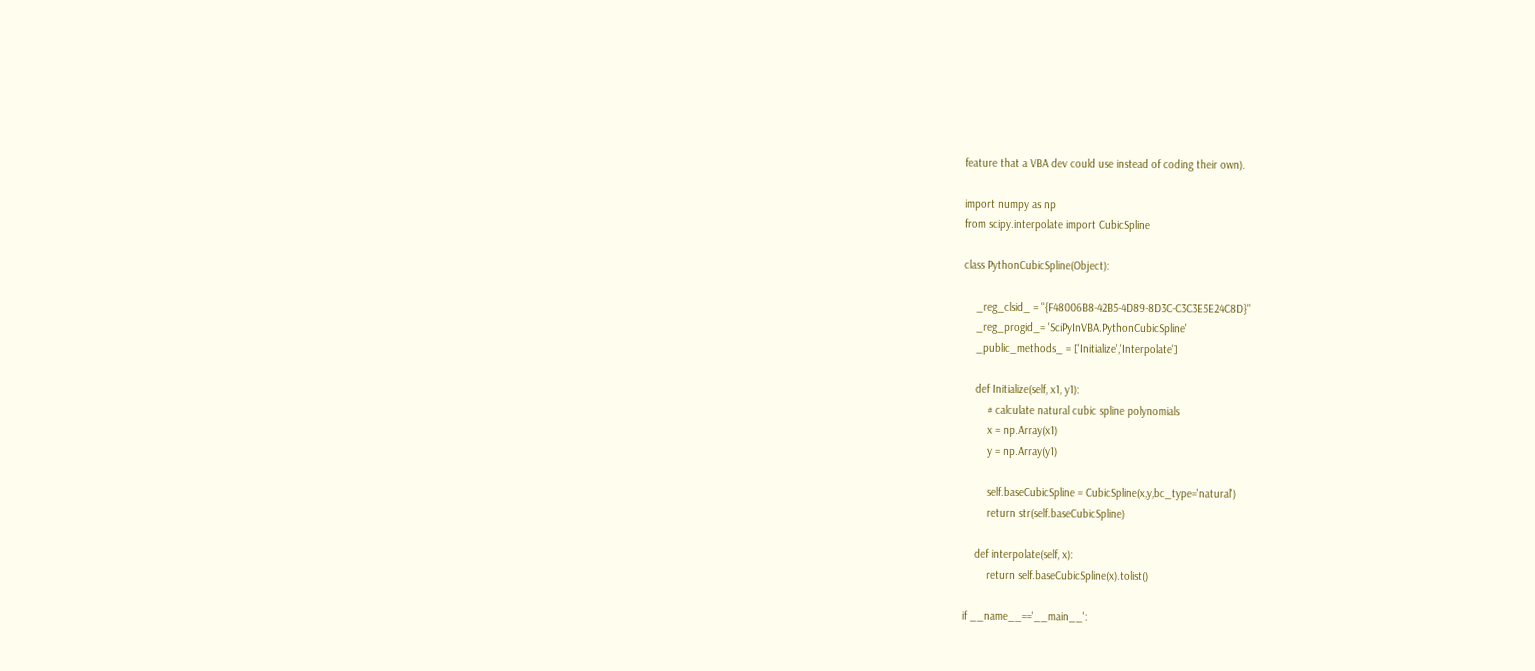feature that a VBA dev could use instead of coding their own).

import numpy as np
from scipy.interpolate import CubicSpline

class PythonCubicSpline(Object):

    _reg_clsid_ = "{F48006B8-42B5-4D89-8D3C-C3C3E5E24C8D}"
    _reg_progid_= 'SciPyInVBA.PythonCubicSpline'
    _public_methods_ = ['Initialize','Interpolate']

    def Initialize(self, x1, y1):
        # calculate natural cubic spline polynomials
        x = np.Array(x1)
        y = np.Array(y1)

        self.baseCubicSpline = CubicSpline(x,y,bc_type='natural')
        return str(self.baseCubicSpline)

    def interpolate(self, x):
        return self.baseCubicSpline(x).tolist()

if __name__=='__main__':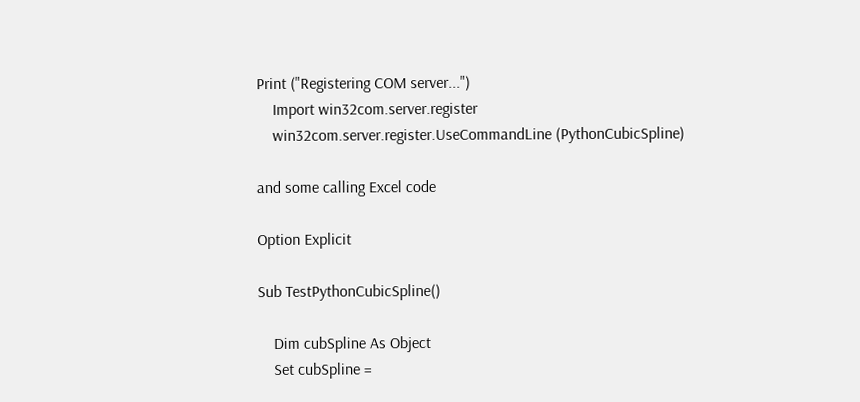Print ("Registering COM server...")
    Import win32com.server.register
    win32com.server.register.UseCommandLine (PythonCubicSpline)

and some calling Excel code

Option Explicit

Sub TestPythonCubicSpline()

    Dim cubSpline As Object
    Set cubSpline =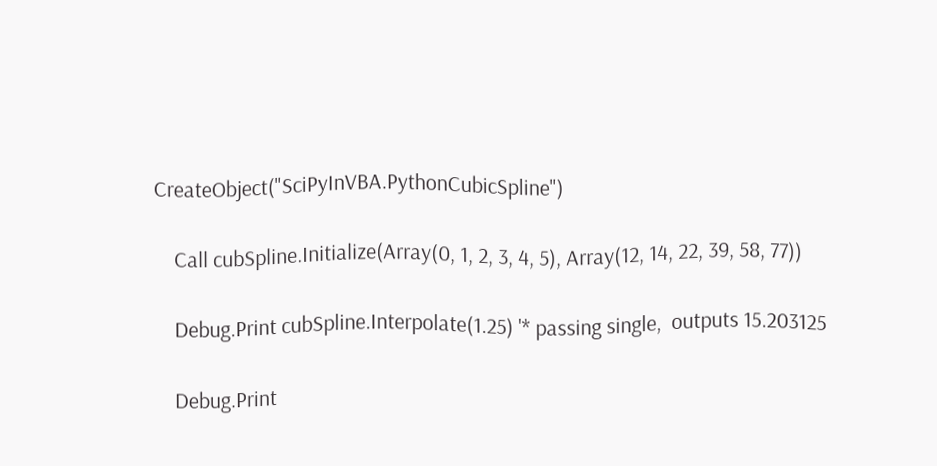CreateObject("SciPyInVBA.PythonCubicSpline")

    Call cubSpline.Initialize(Array(0, 1, 2, 3, 4, 5), Array(12, 14, 22, 39, 58, 77))

    Debug.Print cubSpline.Interpolate(1.25) '* passing single,  outputs 15.203125

    Debug.Print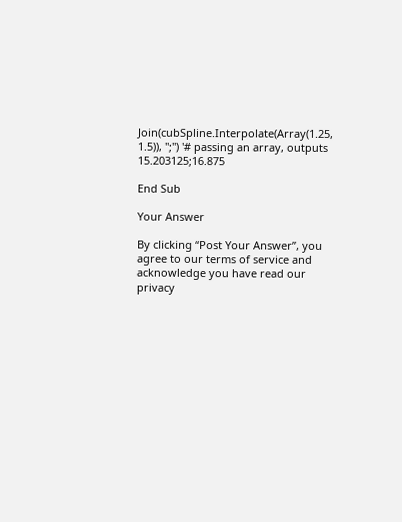Join(cubSpline.Interpolate(Array(1.25, 1.5)), ";") '# passing an array, outputs 15.203125;16.875

End Sub

Your Answer

By clicking “Post Your Answer”, you agree to our terms of service and acknowledge you have read our privacy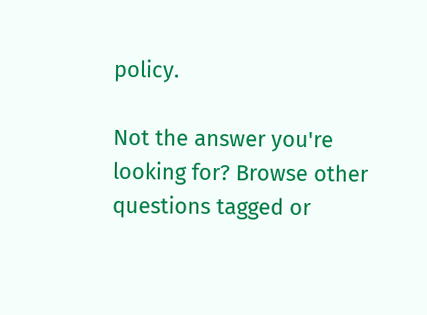policy.

Not the answer you're looking for? Browse other questions tagged or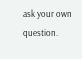ask your own question.